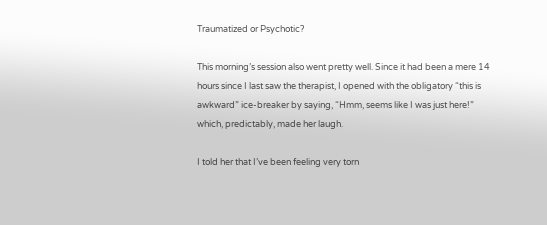Traumatized or Psychotic?

This morning’s session also went pretty well. Since it had been a mere 14 hours since I last saw the therapist, I opened with the obligatory “this is awkward” ice-breaker by saying, “Hmm, seems like I was just here!” which, predictably, made her laugh.

I told her that I’ve been feeling very torn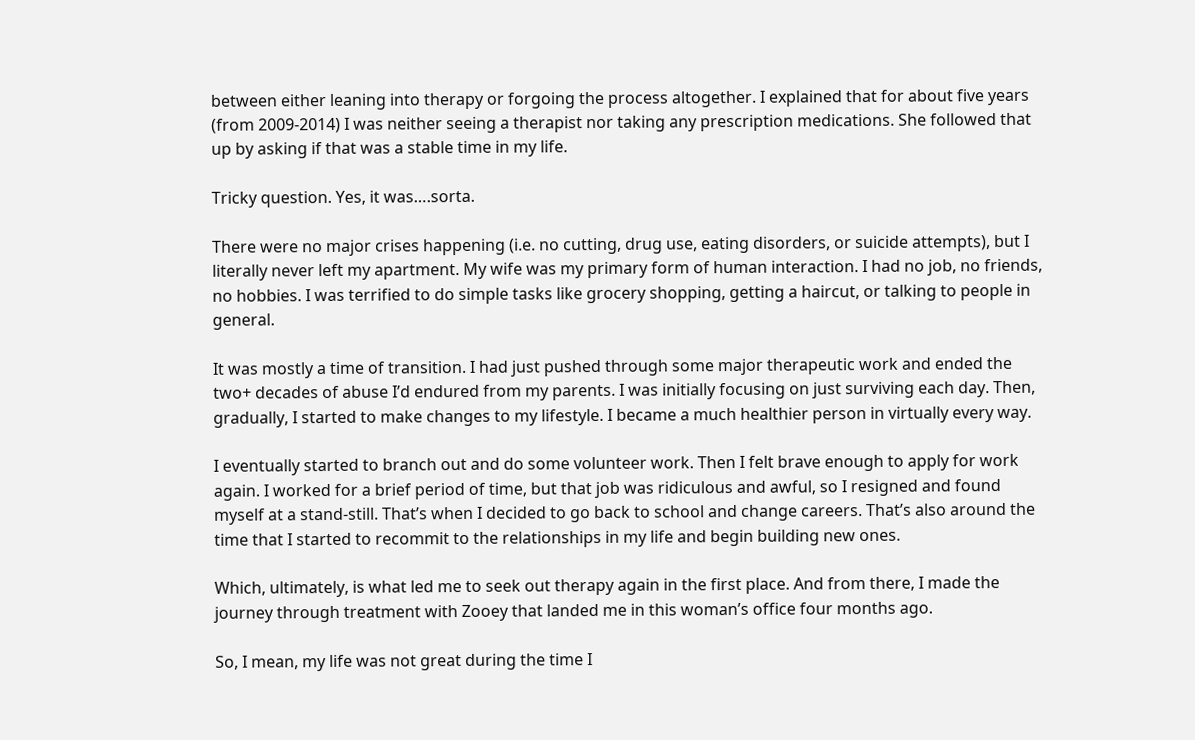between either leaning into therapy or forgoing the process altogether. I explained that for about five years (from 2009-2014) I was neither seeing a therapist nor taking any prescription medications. She followed that up by asking if that was a stable time in my life.

Tricky question. Yes, it was….sorta.

There were no major crises happening (i.e. no cutting, drug use, eating disorders, or suicide attempts), but I literally never left my apartment. My wife was my primary form of human interaction. I had no job, no friends, no hobbies. I was terrified to do simple tasks like grocery shopping, getting a haircut, or talking to people in general.

It was mostly a time of transition. I had just pushed through some major therapeutic work and ended the two+ decades of abuse I’d endured from my parents. I was initially focusing on just surviving each day. Then, gradually, I started to make changes to my lifestyle. I became a much healthier person in virtually every way.

I eventually started to branch out and do some volunteer work. Then I felt brave enough to apply for work again. I worked for a brief period of time, but that job was ridiculous and awful, so I resigned and found myself at a stand-still. That’s when I decided to go back to school and change careers. That’s also around the time that I started to recommit to the relationships in my life and begin building new ones.

Which, ultimately, is what led me to seek out therapy again in the first place. And from there, I made the journey through treatment with Zooey that landed me in this woman’s office four months ago.

So, I mean, my life was not great during the time I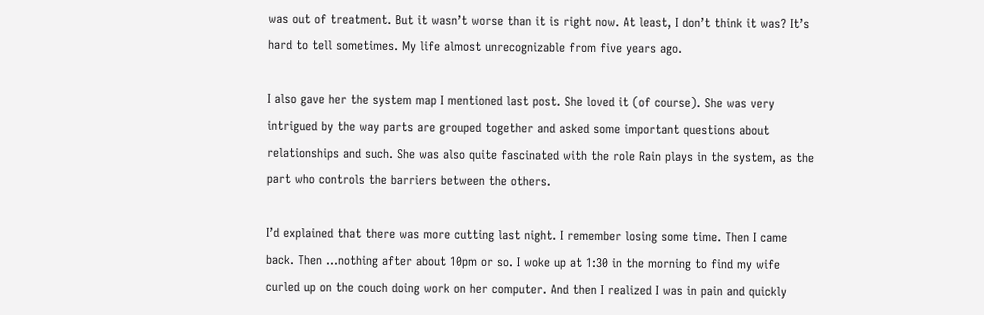was out of treatment. But it wasn’t worse than it is right now. At least, I don’t think it was? It’s hard to tell sometimes. My life almost unrecognizable from five years ago.

I also gave her the system map I mentioned last post. She loved it (of course). She was very intrigued by the way parts are grouped together and asked some important questions about relationships and such. She was also quite fascinated with the role Rain plays in the system, as the part who controls the barriers between the others.

I’d explained that there was more cutting last night. I remember losing some time. Then I came back. Then …nothing after about 10pm or so. I woke up at 1:30 in the morning to find my wife curled up on the couch doing work on her computer. And then I realized I was in pain and quickly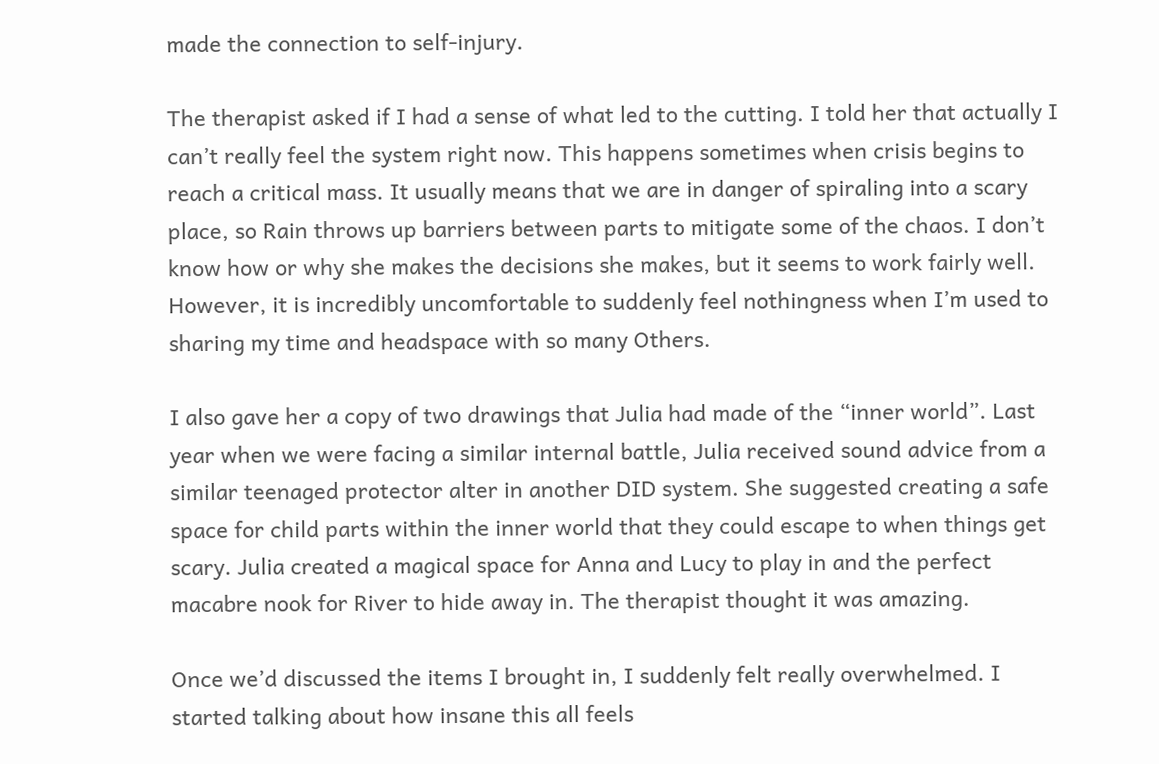made the connection to self-injury.

The therapist asked if I had a sense of what led to the cutting. I told her that actually I can’t really feel the system right now. This happens sometimes when crisis begins to reach a critical mass. It usually means that we are in danger of spiraling into a scary place, so Rain throws up barriers between parts to mitigate some of the chaos. I don’t know how or why she makes the decisions she makes, but it seems to work fairly well. However, it is incredibly uncomfortable to suddenly feel nothingness when I’m used to sharing my time and headspace with so many Others.

I also gave her a copy of two drawings that Julia had made of the “inner world”. Last year when we were facing a similar internal battle, Julia received sound advice from a similar teenaged protector alter in another DID system. She suggested creating a safe space for child parts within the inner world that they could escape to when things get scary. Julia created a magical space for Anna and Lucy to play in and the perfect macabre nook for River to hide away in. The therapist thought it was amazing.

Once we’d discussed the items I brought in, I suddenly felt really overwhelmed. I started talking about how insane this all feels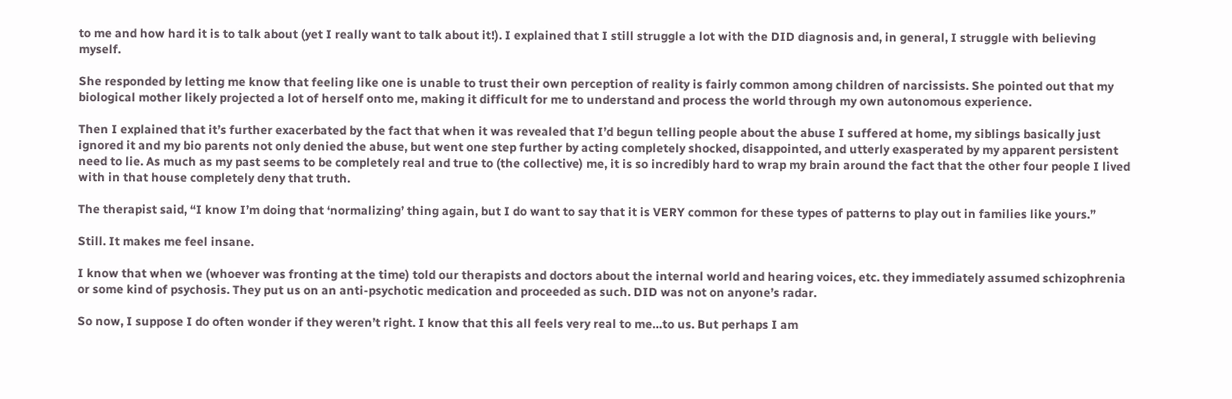to me and how hard it is to talk about (yet I really want to talk about it!). I explained that I still struggle a lot with the DID diagnosis and, in general, I struggle with believing myself.

She responded by letting me know that feeling like one is unable to trust their own perception of reality is fairly common among children of narcissists. She pointed out that my biological mother likely projected a lot of herself onto me, making it difficult for me to understand and process the world through my own autonomous experience.

Then I explained that it’s further exacerbated by the fact that when it was revealed that I’d begun telling people about the abuse I suffered at home, my siblings basically just ignored it and my bio parents not only denied the abuse, but went one step further by acting completely shocked, disappointed, and utterly exasperated by my apparent persistent need to lie. As much as my past seems to be completely real and true to (the collective) me, it is so incredibly hard to wrap my brain around the fact that the other four people I lived with in that house completely deny that truth.

The therapist said, “I know I’m doing that ‘normalizing’ thing again, but I do want to say that it is VERY common for these types of patterns to play out in families like yours.”

Still. It makes me feel insane.

I know that when we (whoever was fronting at the time) told our therapists and doctors about the internal world and hearing voices, etc. they immediately assumed schizophrenia or some kind of psychosis. They put us on an anti-psychotic medication and proceeded as such. DID was not on anyone’s radar.

So now, I suppose I do often wonder if they weren’t right. I know that this all feels very real to me…to us. But perhaps I am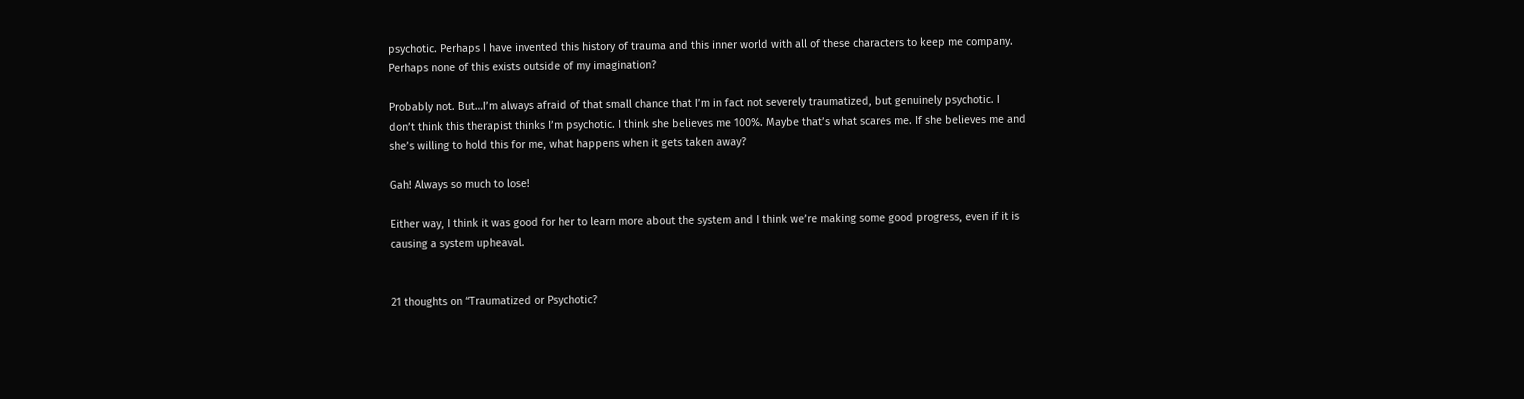psychotic. Perhaps I have invented this history of trauma and this inner world with all of these characters to keep me company. Perhaps none of this exists outside of my imagination?

Probably not. But…I’m always afraid of that small chance that I’m in fact not severely traumatized, but genuinely psychotic. I don’t think this therapist thinks I’m psychotic. I think she believes me 100%. Maybe that’s what scares me. If she believes me and she’s willing to hold this for me, what happens when it gets taken away?

Gah! Always so much to lose!

Either way, I think it was good for her to learn more about the system and I think we’re making some good progress, even if it is causing a system upheaval.


21 thoughts on “Traumatized or Psychotic?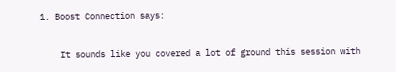1. Boost Connection says:

    It sounds like you covered a lot of ground this session with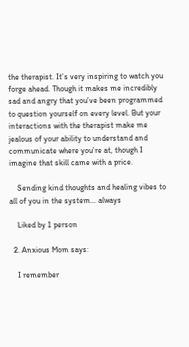the therapist. It’s very inspiring to watch you forge ahead. Though it makes me incredibly sad and angry that you’ve been programmed to question yourself on every level. But your interactions with the therapist make me jealous of your ability to understand and communicate where you’re at, though I imagine that skill came with a price.

    Sending kind thoughts and healing vibes to all of you in the system… always

    Liked by 1 person

  2. Anxious Mom says:

    I remember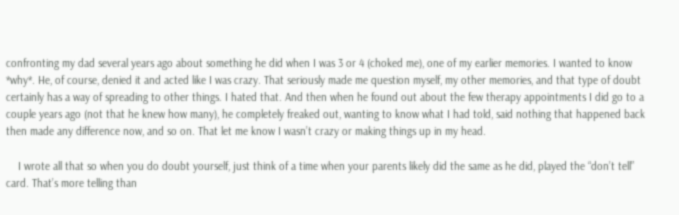confronting my dad several years ago about something he did when I was 3 or 4 (choked me), one of my earlier memories. I wanted to know *why*. He, of course, denied it and acted like I was crazy. That seriously made me question myself, my other memories, and that type of doubt certainly has a way of spreading to other things. I hated that. And then when he found out about the few therapy appointments I did go to a couple years ago (not that he knew how many), he completely freaked out, wanting to know what I had told, said nothing that happened back then made any difference now, and so on. That let me know I wasn’t crazy or making things up in my head.

    I wrote all that so when you do doubt yourself, just think of a time when your parents likely did the same as he did, played the “don’t tell” card. That’s more telling than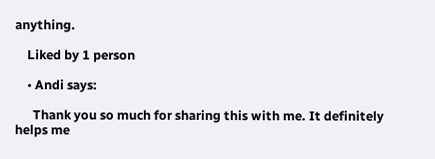anything.

    Liked by 1 person

    • Andi says:

      Thank you so much for sharing this with me. It definitely helps me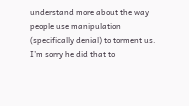understand more about the way people use manipulation (specifically denial) to torment us. I’m sorry he did that to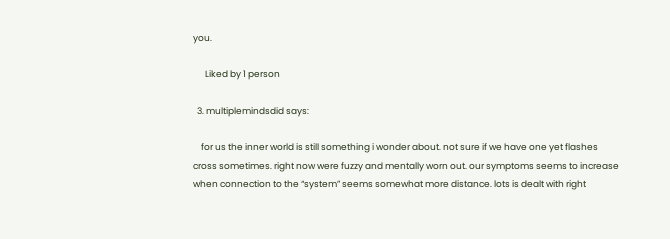you.

      Liked by 1 person

  3. multiplemindsdid says:

    for us the inner world is still something i wonder about. not sure if we have one yet flashes cross sometimes. right now were fuzzy and mentally worn out. our symptoms seems to increase when connection to the “system” seems somewhat more distance. lots is dealt with right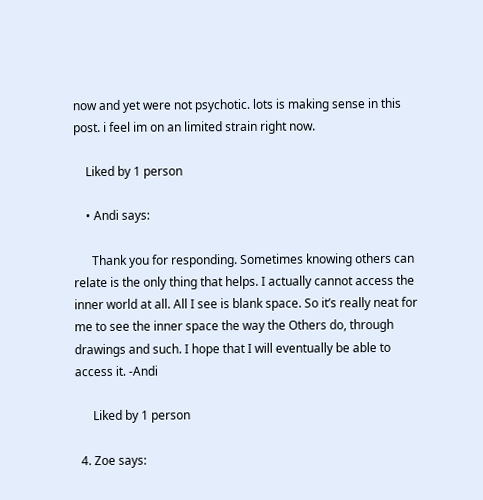now and yet were not psychotic. lots is making sense in this post. i feel im on an limited strain right now.

    Liked by 1 person

    • Andi says:

      Thank you for responding. Sometimes knowing others can relate is the only thing that helps. I actually cannot access the inner world at all. All I see is blank space. So it’s really neat for me to see the inner space the way the Others do, through drawings and such. I hope that I will eventually be able to access it. -Andi

      Liked by 1 person

  4. Zoe says: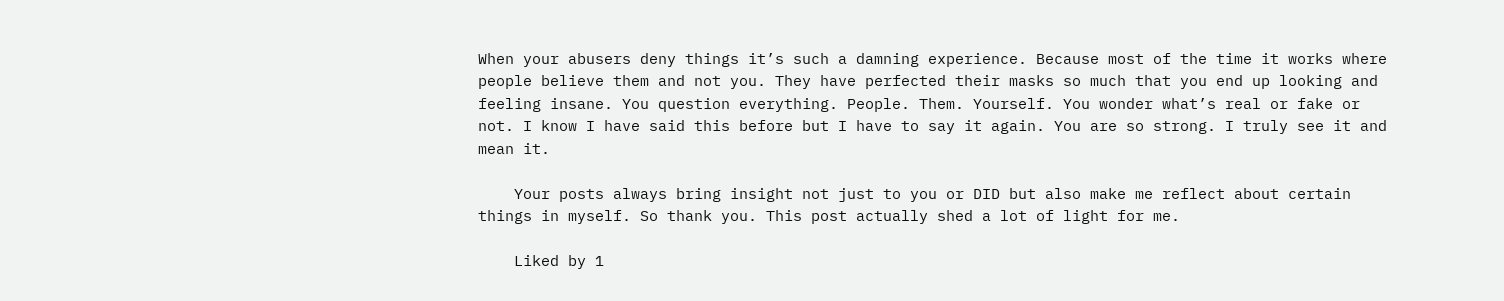When your abusers deny things it’s such a damning experience. Because most of the time it works where people believe them and not you. They have perfected their masks so much that you end up looking and feeling insane. You question everything. People. Them. Yourself. You wonder what’s real or fake or not. I know I have said this before but I have to say it again. You are so strong. I truly see it and mean it.

    Your posts always bring insight not just to you or DID but also make me reflect about certain things in myself. So thank you. This post actually shed a lot of light for me.

    Liked by 1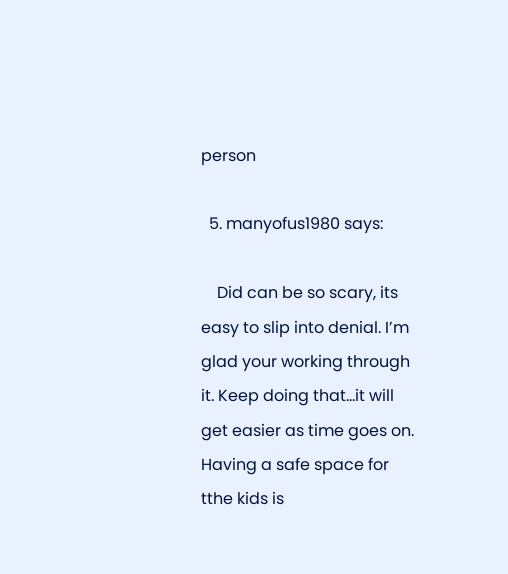person

  5. manyofus1980 says:

    Did can be so scary, its easy to slip into denial. I’m glad your working through it. Keep doing that…it will get easier as time goes on. Having a safe space for tthe kids is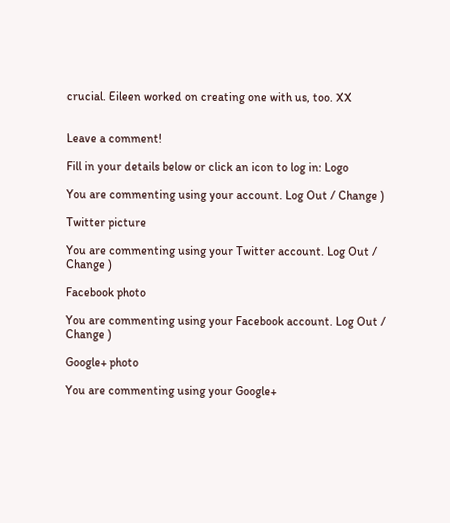crucial. Eileen worked on creating one with us, too. XX


Leave a comment!

Fill in your details below or click an icon to log in: Logo

You are commenting using your account. Log Out / Change )

Twitter picture

You are commenting using your Twitter account. Log Out / Change )

Facebook photo

You are commenting using your Facebook account. Log Out / Change )

Google+ photo

You are commenting using your Google+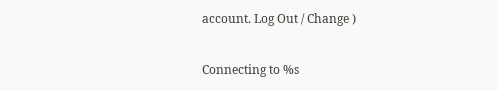account. Log Out / Change )

Connecting to %s